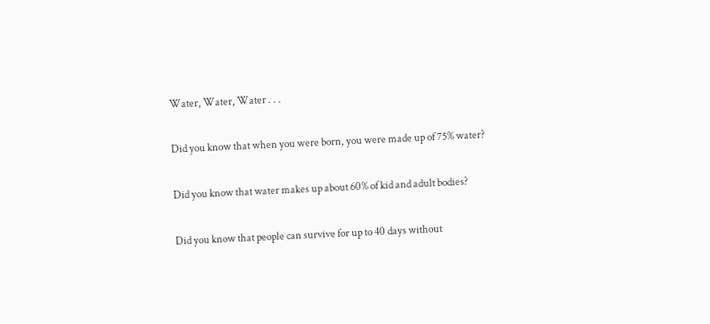Water, Water, Water . . .

Did you know that when you were born, you were made up of 75% water?

Did you know that water makes up about 60% of kid and adult bodies?

Did you know that people can survive for up to 40 days without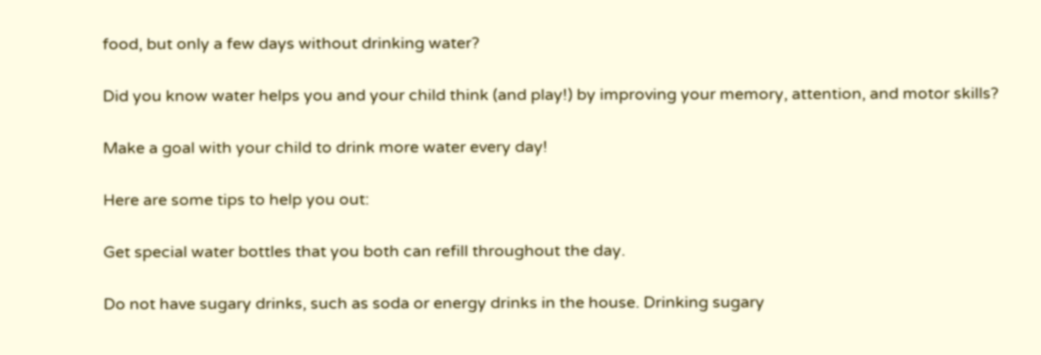food, but only a few days without drinking water?

Did you know water helps you and your child think (and play!) by improving your memory, attention, and motor skills?

Make a goal with your child to drink more water every day!

Here are some tips to help you out:

Get special water bottles that you both can refill throughout the day.

Do not have sugary drinks, such as soda or energy drinks in the house. Drinking sugary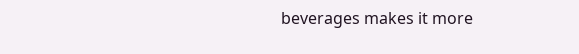beverages makes it more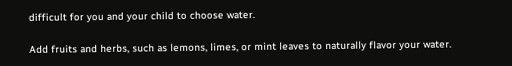difficult for you and your child to choose water.

Add fruits and herbs, such as lemons, limes, or mint leaves to naturally flavor your water.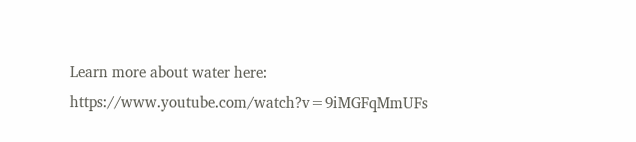Learn more about water here: https://www.youtube.com/watch?v=9iMGFqMmUFs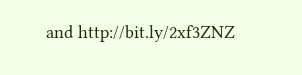and http://bit.ly/2xf3ZNZ